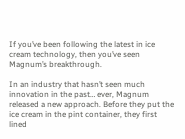If you’ve been following the latest in ice cream technology, then you’ve seen Magnum’s breakthrough.

In an industry that hasn’t seen much innovation in the past… ever, Magnum released a new approach. Before they put the ice cream in the pint container, they first lined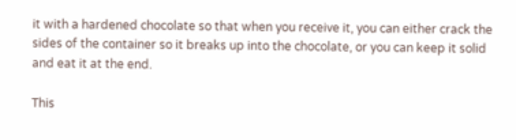it with a hardened chocolate so that when you receive it, you can either crack the sides of the container so it breaks up into the chocolate, or you can keep it solid and eat it at the end.

This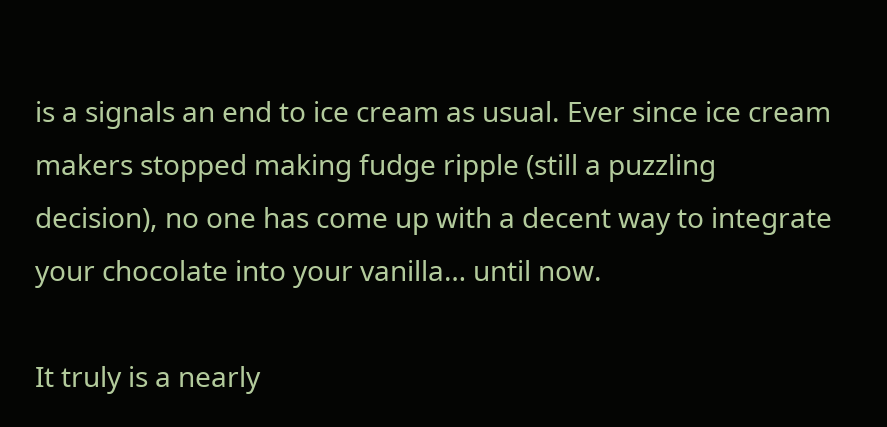is a signals an end to ice cream as usual. Ever since ice cream makers stopped making fudge ripple (still a puzzling decision), no one has come up with a decent way to integrate your chocolate into your vanilla… until now.

It truly is a nearly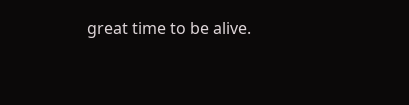great time to be alive.